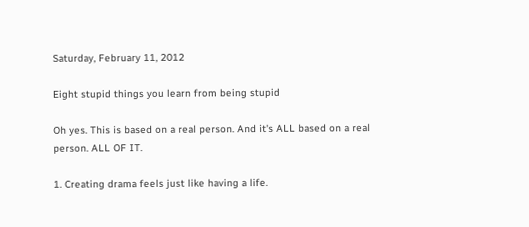Saturday, February 11, 2012

Eight stupid things you learn from being stupid

Oh yes. This is based on a real person. And it's ALL based on a real person. ALL OF IT.

1. Creating drama feels just like having a life.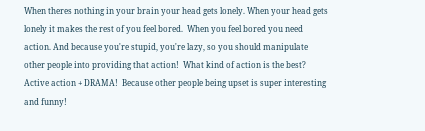When theres nothing in your brain your head gets lonely. When your head gets lonely it makes the rest of you feel bored.  When you feel bored you need action. And because you're stupid, you're lazy, so you should manipulate other people into providing that action!  What kind of action is the best?  Active action + DRAMA!  Because other people being upset is super interesting and funny!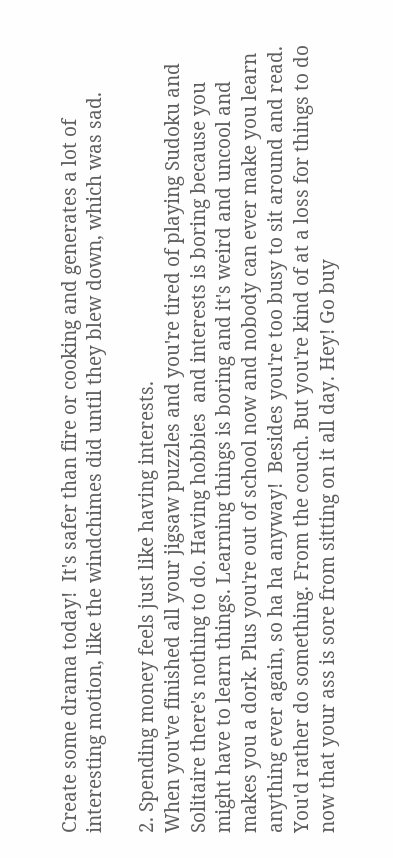Create some drama today!  It's safer than fire or cooking and generates a lot of interesting motion, like the windchimes did until they blew down, which was sad.

2. Spending money feels just like having interests.
When you've finished all your jigsaw puzzles and you're tired of playing Sudoku and Solitaire there's nothing to do. Having hobbies  and interests is boring because you might have to learn things. Learning things is boring and it's weird and uncool and makes you a dork. Plus you're out of school now and nobody can ever make you learn anything ever again, so ha ha anyway!  Besides you're too busy to sit around and read. You'd rather do something. From the couch. But you're kind of at a loss for things to do now that your ass is sore from sitting on it all day. Hey! Go buy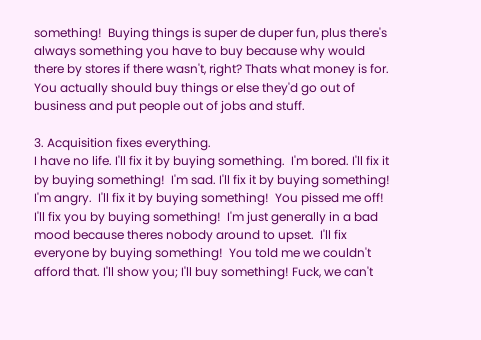something!  Buying things is super de duper fun, plus there's always something you have to buy because why would there by stores if there wasn't, right? Thats what money is for. You actually should buy things or else they'd go out of business and put people out of jobs and stuff.

3. Acquisition fixes everything.
I have no life. I'll fix it by buying something.  I'm bored. I'll fix it by buying something!  I'm sad. I'll fix it by buying something!  I'm angry.  I'll fix it by buying something!  You pissed me off! I'll fix you by buying something!  I'm just generally in a bad mood because theres nobody around to upset.  I'll fix everyone by buying something!  You told me we couldn't afford that. I'll show you; I'll buy something! Fuck, we can't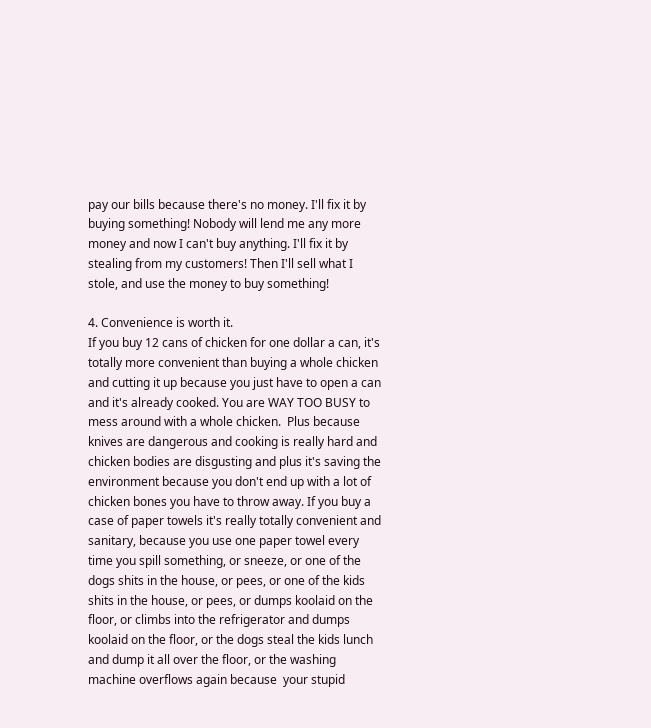pay our bills because there's no money. I'll fix it by buying something! Nobody will lend me any more money and now I can't buy anything. I'll fix it by stealing from my customers! Then I'll sell what I stole, and use the money to buy something!

4. Convenience is worth it.
If you buy 12 cans of chicken for one dollar a can, it's totally more convenient than buying a whole chicken and cutting it up because you just have to open a can and it's already cooked. You are WAY TOO BUSY to  mess around with a whole chicken.  Plus because knives are dangerous and cooking is really hard and chicken bodies are disgusting and plus it's saving the environment because you don't end up with a lot of chicken bones you have to throw away. If you buy a case of paper towels it's really totally convenient and sanitary, because you use one paper towel every time you spill something, or sneeze, or one of the dogs shits in the house, or pees, or one of the kids shits in the house, or pees, or dumps koolaid on the floor, or climbs into the refrigerator and dumps koolaid on the floor, or the dogs steal the kids lunch and dump it all over the floor, or the washing machine overflows again because  your stupid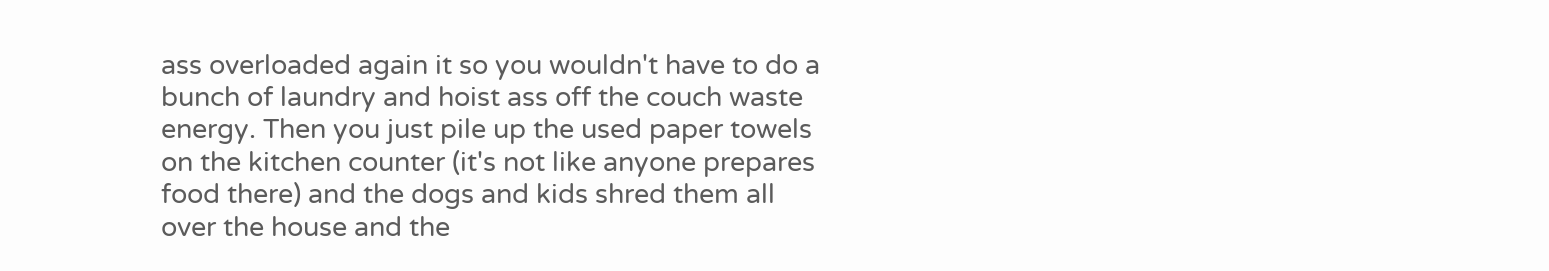ass overloaded again it so you wouldn't have to do a bunch of laundry and hoist ass off the couch waste energy. Then you just pile up the used paper towels on the kitchen counter (it's not like anyone prepares food there) and the dogs and kids shred them all over the house and the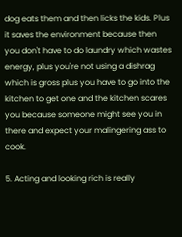dog eats them and then licks the kids. Plus it saves the environment because then you don't have to do laundry which wastes energy, plus you're not using a dishrag which is gross plus you have to go into the kitchen to get one and the kitchen scares you because someone might see you in there and expect your malingering ass to cook.

5. Acting and looking rich is really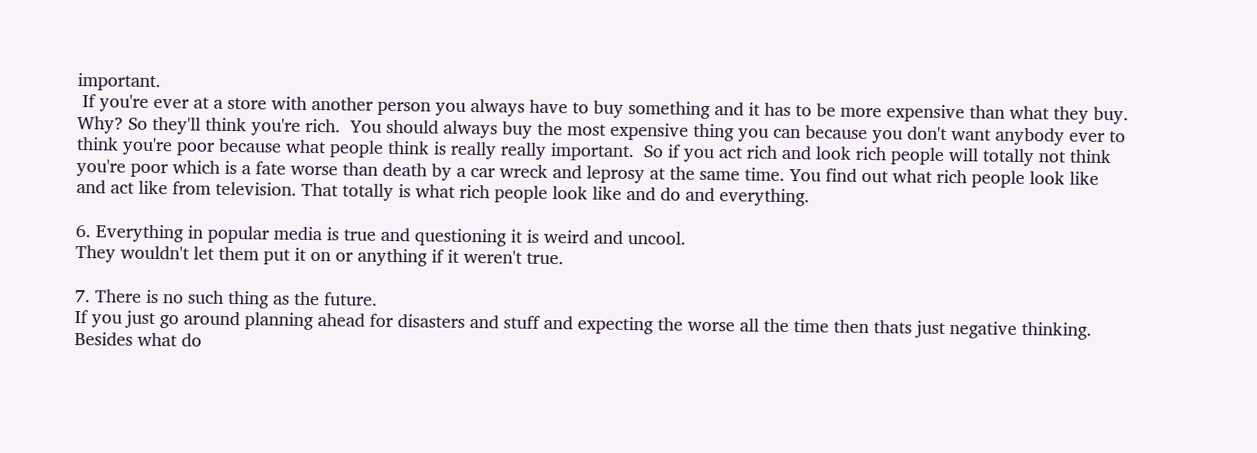important.
 If you're ever at a store with another person you always have to buy something and it has to be more expensive than what they buy. Why? So they'll think you're rich.  You should always buy the most expensive thing you can because you don't want anybody ever to think you're poor because what people think is really really important.  So if you act rich and look rich people will totally not think you're poor which is a fate worse than death by a car wreck and leprosy at the same time. You find out what rich people look like and act like from television. That totally is what rich people look like and do and everything.

6. Everything in popular media is true and questioning it is weird and uncool.
They wouldn't let them put it on or anything if it weren't true.

7. There is no such thing as the future.
If you just go around planning ahead for disasters and stuff and expecting the worse all the time then thats just negative thinking. Besides what do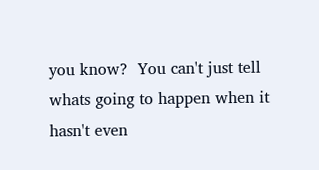you know?  You can't just tell whats going to happen when it hasn't even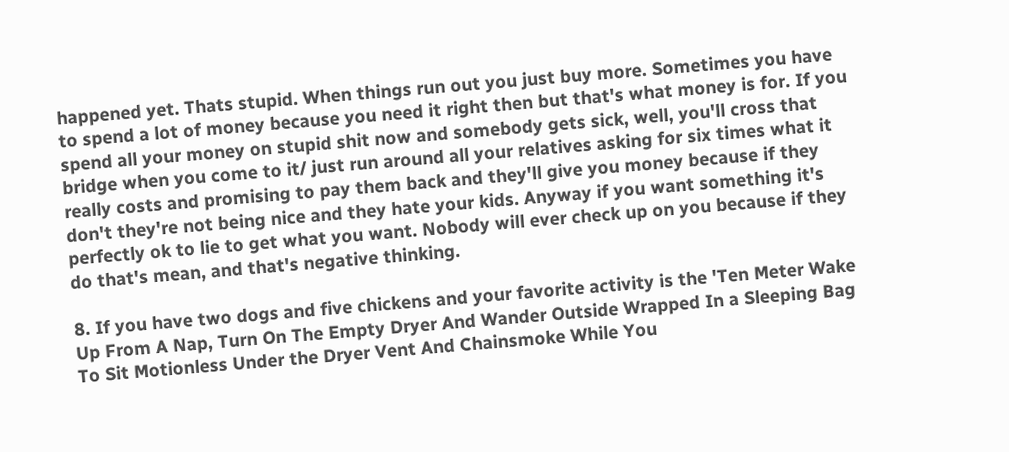happened yet. Thats stupid. When things run out you just buy more. Sometimes you have to spend a lot of money because you need it right then but that's what money is for. If you spend all your money on stupid shit now and somebody gets sick, well, you'll cross that bridge when you come to it/ just run around all your relatives asking for six times what it really costs and promising to pay them back and they'll give you money because if they don't they're not being nice and they hate your kids. Anyway if you want something it's perfectly ok to lie to get what you want. Nobody will ever check up on you because if they do that's mean, and that's negative thinking.

8. If you have two dogs and five chickens and your favorite activity is the 'Ten Meter Wake Up From A Nap, Turn On The Empty Dryer And Wander Outside Wrapped In a Sleeping Bag To Sit Motionless Under the Dryer Vent And Chainsmoke While You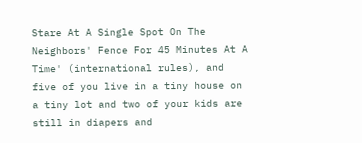Stare At A Single Spot On The Neighbors' Fence For 45 Minutes At A Time' (international rules), and five of you live in a tiny house on a tiny lot and two of your kids are still in diapers and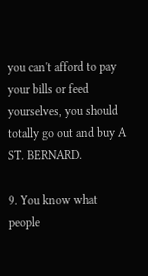you can't afford to pay your bills or feed yourselves, you should totally go out and buy A ST. BERNARD.

9. You know what people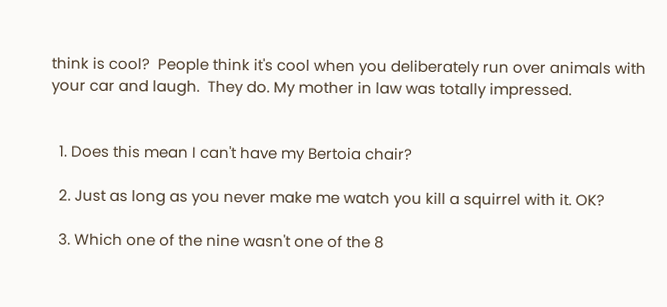think is cool?  People think it's cool when you deliberately run over animals with your car and laugh.  They do. My mother in law was totally impressed.


  1. Does this mean I can't have my Bertoia chair?

  2. Just as long as you never make me watch you kill a squirrel with it. OK?

  3. Which one of the nine wasn't one of the 8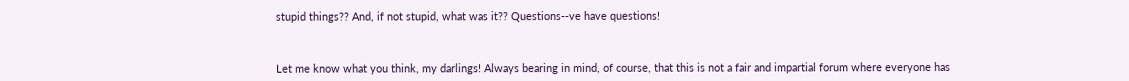stupid things?? And, if not stupid, what was it?? Questions--ve have questions!



Let me know what you think, my darlings! Always bearing in mind, of course, that this is not a fair and impartial forum where everyone has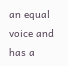an equal voice and has a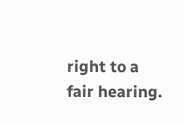right to a fair hearing.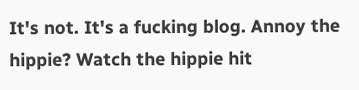It's not. It's a fucking blog. Annoy the hippie? Watch the hippie hit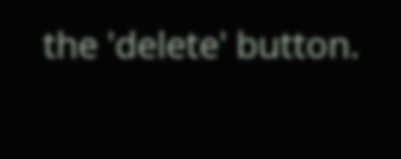the 'delete' button.